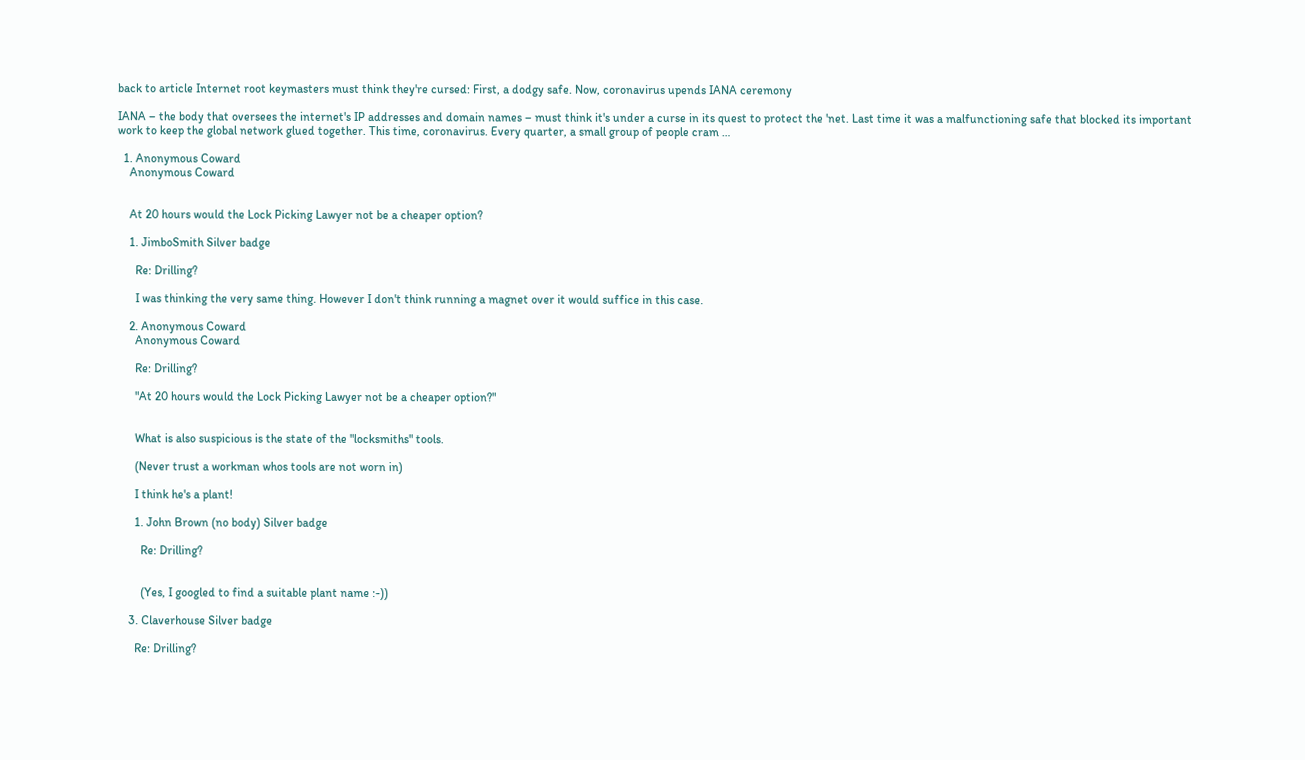back to article Internet root keymasters must think they're cursed: First, a dodgy safe. Now, coronavirus upends IANA ceremony

IANA – the body that oversees the internet's IP addresses and domain names – must think it's under a curse in its quest to protect the 'net. Last time it was a malfunctioning safe that blocked its important work to keep the global network glued together. This time, coronavirus. Every quarter, a small group of people cram …

  1. Anonymous Coward
    Anonymous Coward


    At 20 hours would the Lock Picking Lawyer not be a cheaper option?

    1. JimboSmith Silver badge

      Re: Drilling?

      I was thinking the very same thing. However I don't think running a magnet over it would suffice in this case.

    2. Anonymous Coward
      Anonymous Coward

      Re: Drilling?

      "At 20 hours would the Lock Picking Lawyer not be a cheaper option?"


      What is also suspicious is the state of the "locksmiths" tools.

      (Never trust a workman whos tools are not worn in)

      I think he's a plant!

      1. John Brown (no body) Silver badge

        Re: Drilling?


        (Yes, I googled to find a suitable plant name :-))

    3. Claverhouse Silver badge

      Re: Drilling?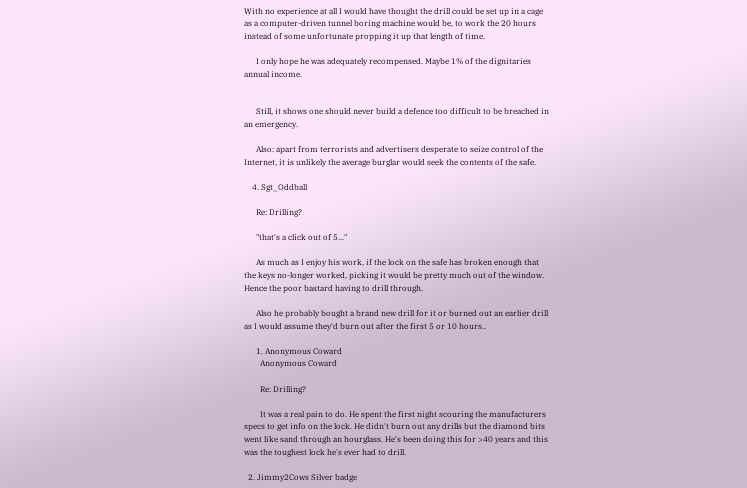With no experience at all I would have thought the drill could be set up in a cage as a computer-driven tunnel boring machine would be, to work the 20 hours instead of some unfortunate propping it up that length of time.

      I only hope he was adequately recompensed. Maybe 1% of the dignitaries annual income.


      Still, it shows one should never build a defence too difficult to be breached in an emergency.

      Also: apart from terrorists and advertisers desperate to seize control of the Internet, it is unlikely the average burglar would seek the contents of the safe.

    4. Sgt_Oddball

      Re: Drilling?

      "that's a click out of 5..."

      As much as I enjoy his work, if the lock on the safe has broken enough that the keys no-longer worked, picking it would be pretty much out of the window. Hence the poor bastard having to drill through.

      Also he probably bought a brand new drill for it or burned out an earlier drill as I would assume they'd burn out after the first 5 or 10 hours..

      1. Anonymous Coward
        Anonymous Coward

        Re: Drilling?

        It was a real pain to do. He spent the first night scouring the manufacturers specs to get info on the lock. He didn't burn out any drills but the diamond bits went like sand through an hourglass. He's been doing this for >40 years and this was the toughest lock he's ever had to drill.

  2. Jimmy2Cows Silver badge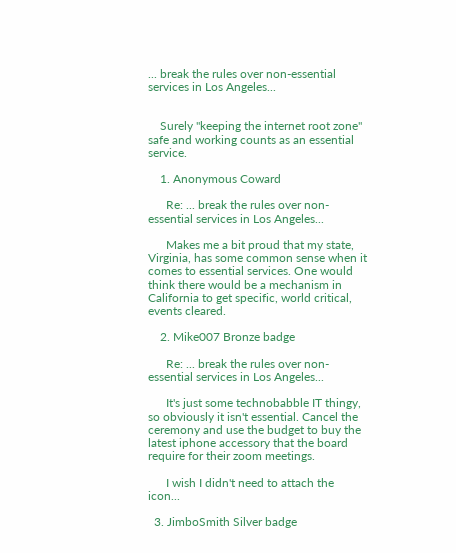... break the rules over non-essential services in Los Angeles...


    Surely "keeping the internet root zone" safe and working counts as an essential service.

    1. Anonymous Coward

      Re: ... break the rules over non-essential services in Los Angeles...

      Makes me a bit proud that my state, Virginia, has some common sense when it comes to essential services. One would think there would be a mechanism in California to get specific, world critical, events cleared.

    2. Mike007 Bronze badge

      Re: ... break the rules over non-essential services in Los Angeles...

      It's just some technobabble IT thingy, so obviously it isn't essential. Cancel the ceremony and use the budget to buy the latest iphone accessory that the board require for their zoom meetings.

      I wish I didn't need to attach the icon...

  3. JimboSmith Silver badge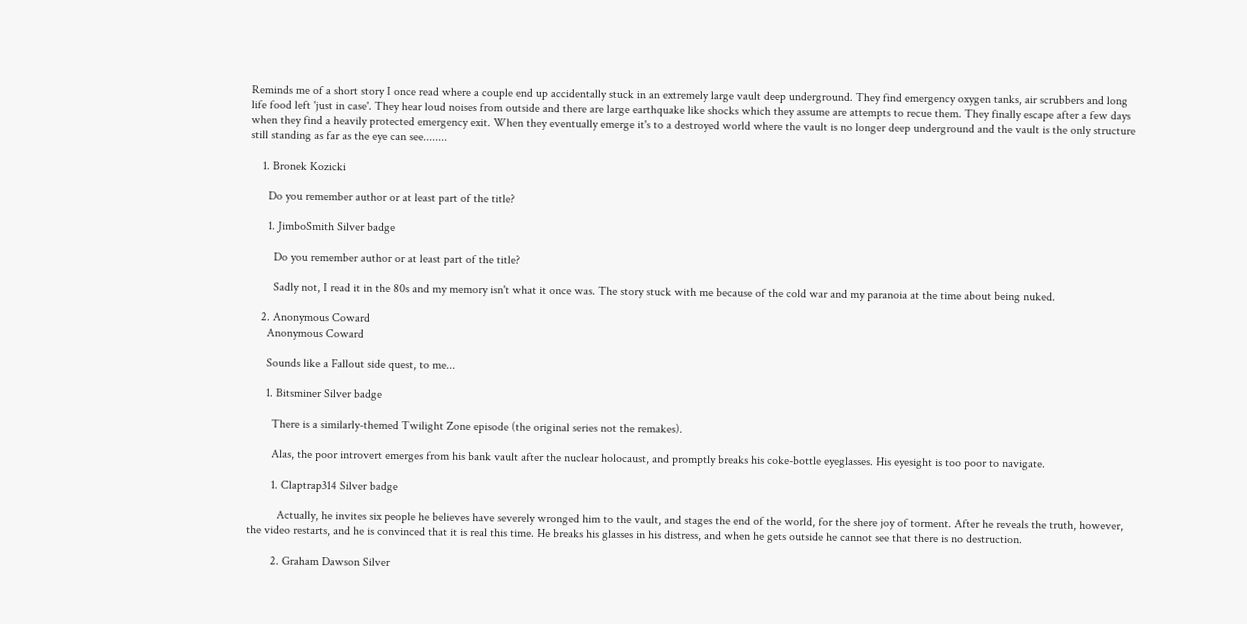Reminds me of a short story I once read where a couple end up accidentally stuck in an extremely large vault deep underground. They find emergency oxygen tanks, air scrubbers and long life food left 'just in case'. They hear loud noises from outside and there are large earthquake like shocks which they assume are attempts to recue them. They finally escape after a few days when they find a heavily protected emergency exit. When they eventually emerge it's to a destroyed world where the vault is no longer deep underground and the vault is the only structure still standing as far as the eye can see........

    1. Bronek Kozicki

      Do you remember author or at least part of the title?

      1. JimboSmith Silver badge

        Do you remember author or at least part of the title?

        Sadly not, I read it in the 80s and my memory isn't what it once was. The story stuck with me because of the cold war and my paranoia at the time about being nuked.

    2. Anonymous Coward
      Anonymous Coward

      Sounds like a Fallout side quest, to me...

      1. Bitsminer Silver badge

        There is a similarly-themed Twilight Zone episode (the original series not the remakes).

        Alas, the poor introvert emerges from his bank vault after the nuclear holocaust, and promptly breaks his coke-bottle eyeglasses. His eyesight is too poor to navigate.

        1. Claptrap314 Silver badge

          Actually, he invites six people he believes have severely wronged him to the vault, and stages the end of the world, for the shere joy of torment. After he reveals the truth, however, the video restarts, and he is convinced that it is real this time. He breaks his glasses in his distress, and when he gets outside he cannot see that there is no destruction.

        2. Graham Dawson Silver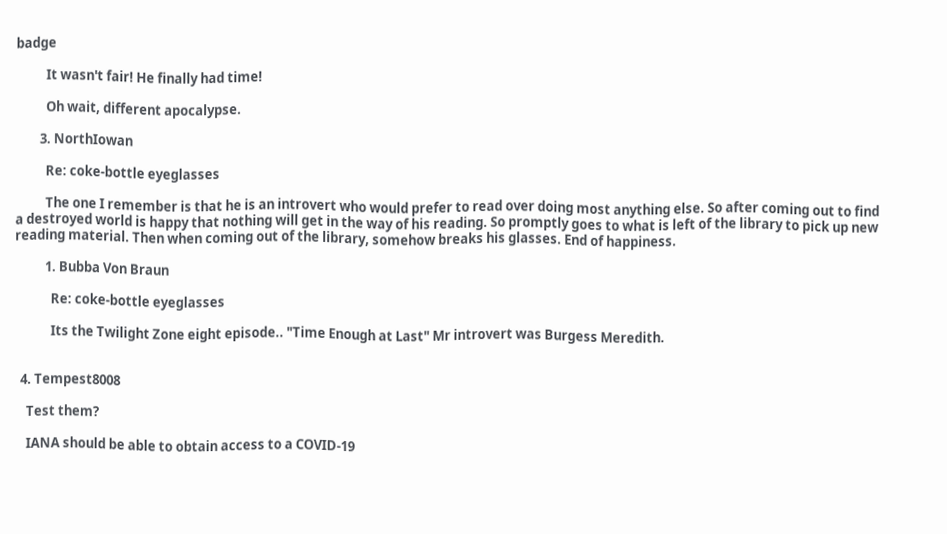badge

          It wasn't fair! He finally had time!

          Oh wait, different apocalypse.

        3. NorthIowan

          Re: coke-bottle eyeglasses

          The one I remember is that he is an introvert who would prefer to read over doing most anything else. So after coming out to find a destroyed world is happy that nothing will get in the way of his reading. So promptly goes to what is left of the library to pick up new reading material. Then when coming out of the library, somehow breaks his glasses. End of happiness.

          1. Bubba Von Braun

            Re: coke-bottle eyeglasses

            Its the Twilight Zone eight episode.. "Time Enough at Last" Mr introvert was Burgess Meredith.


  4. Tempest8008

    Test them?

    IANA should be able to obtain access to a COVID-19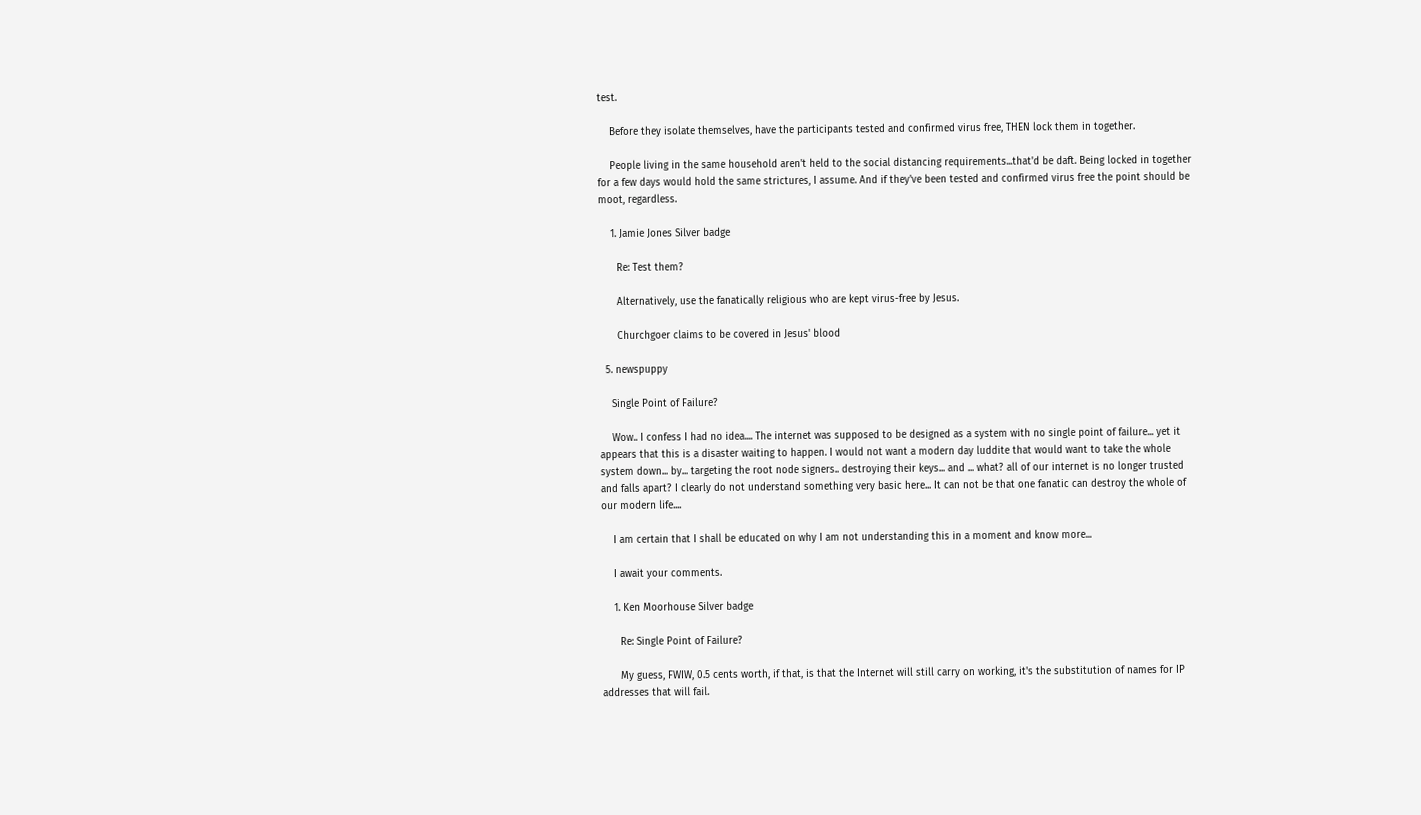test.

    Before they isolate themselves, have the participants tested and confirmed virus free, THEN lock them in together.

    People living in the same household aren't held to the social distancing requirements...that'd be daft. Being locked in together for a few days would hold the same strictures, I assume. And if they've been tested and confirmed virus free the point should be moot, regardless.

    1. Jamie Jones Silver badge

      Re: Test them?

      Alternatively, use the fanatically religious who are kept virus-free by Jesus.

      Churchgoer claims to be covered in Jesus' blood

  5. newspuppy

    Single Point of Failure?

    Wow.. I confess I had no idea.... The internet was supposed to be designed as a system with no single point of failure... yet it appears that this is a disaster waiting to happen. I would not want a modern day luddite that would want to take the whole system down... by... targeting the root node signers.. destroying their keys... and ... what? all of our internet is no longer trusted and falls apart? I clearly do not understand something very basic here... It can not be that one fanatic can destroy the whole of our modern life....

    I am certain that I shall be educated on why I am not understanding this in a moment and know more...

    I await your comments.

    1. Ken Moorhouse Silver badge

      Re: Single Point of Failure?

      My guess, FWIW, 0.5 cents worth, if that, is that the Internet will still carry on working, it's the substitution of names for IP addresses that will fail.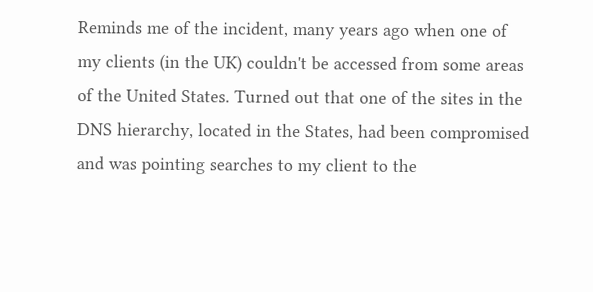Reminds me of the incident, many years ago when one of my clients (in the UK) couldn't be accessed from some areas of the United States. Turned out that one of the sites in the DNS hierarchy, located in the States, had been compromised and was pointing searches to my client to the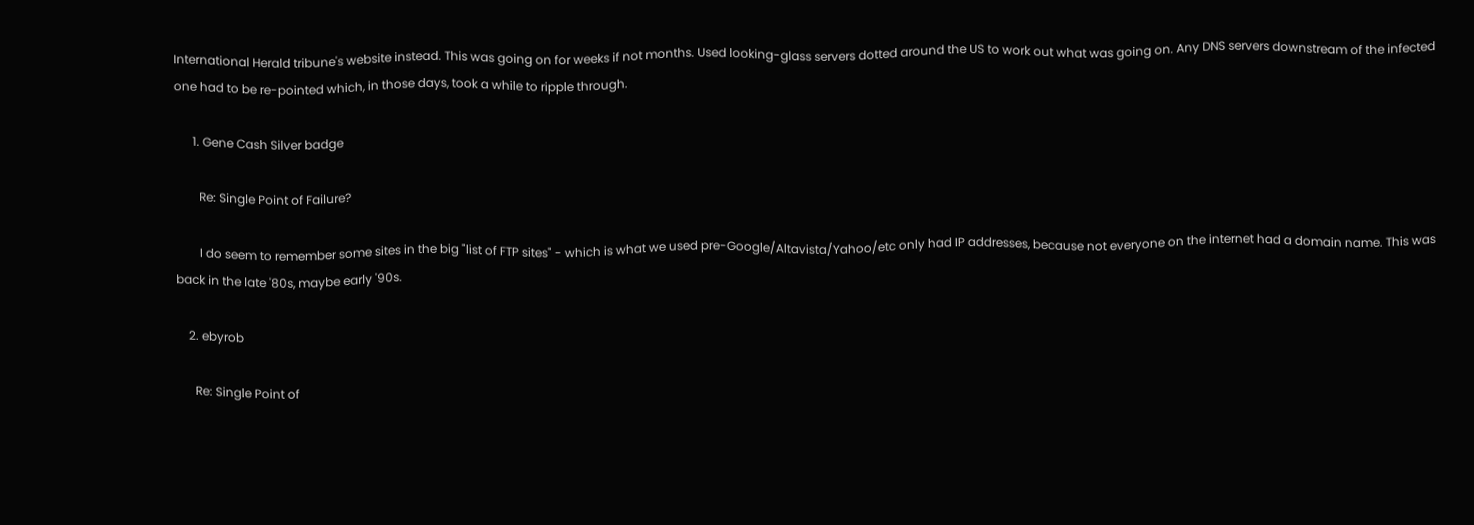International Herald tribune's website instead. This was going on for weeks if not months. Used looking-glass servers dotted around the US to work out what was going on. Any DNS servers downstream of the infected one had to be re-pointed which, in those days, took a while to ripple through.

      1. Gene Cash Silver badge

        Re: Single Point of Failure?

        I do seem to remember some sites in the big "list of FTP sites" - which is what we used pre-Google/Altavista/Yahoo/etc only had IP addresses, because not everyone on the internet had a domain name. This was back in the late '80s, maybe early '90s.

    2. ebyrob

      Re: Single Point of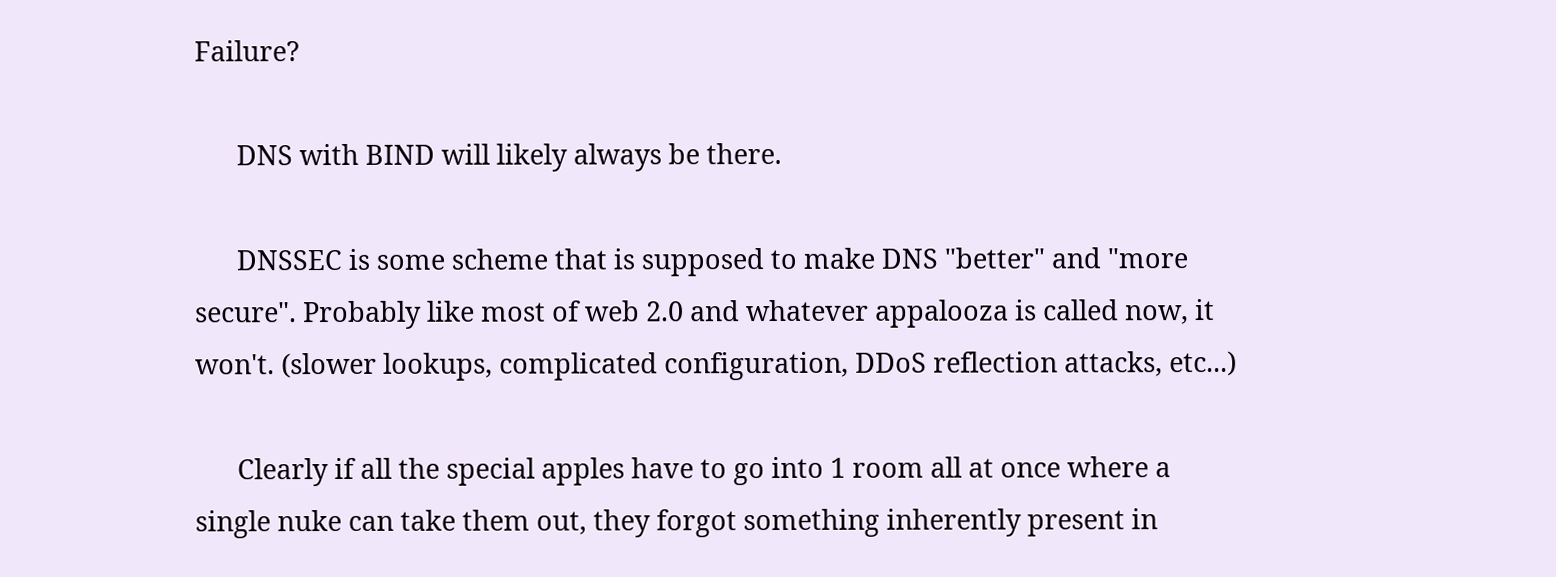Failure?

      DNS with BIND will likely always be there.

      DNSSEC is some scheme that is supposed to make DNS "better" and "more secure". Probably like most of web 2.0 and whatever appalooza is called now, it won't. (slower lookups, complicated configuration, DDoS reflection attacks, etc...)

      Clearly if all the special apples have to go into 1 room all at once where a single nuke can take them out, they forgot something inherently present in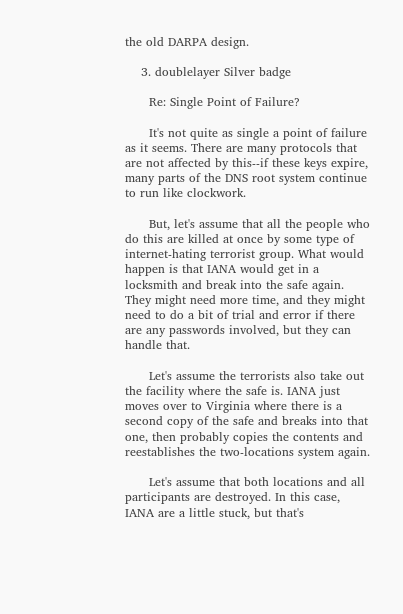the old DARPA design.

    3. doublelayer Silver badge

      Re: Single Point of Failure?

      It's not quite as single a point of failure as it seems. There are many protocols that are not affected by this--if these keys expire, many parts of the DNS root system continue to run like clockwork.

      But, let's assume that all the people who do this are killed at once by some type of internet-hating terrorist group. What would happen is that IANA would get in a locksmith and break into the safe again. They might need more time, and they might need to do a bit of trial and error if there are any passwords involved, but they can handle that.

      Let's assume the terrorists also take out the facility where the safe is. IANA just moves over to Virginia where there is a second copy of the safe and breaks into that one, then probably copies the contents and reestablishes the two-locations system again.

      Let's assume that both locations and all participants are destroyed. In this case, IANA are a little stuck, but that's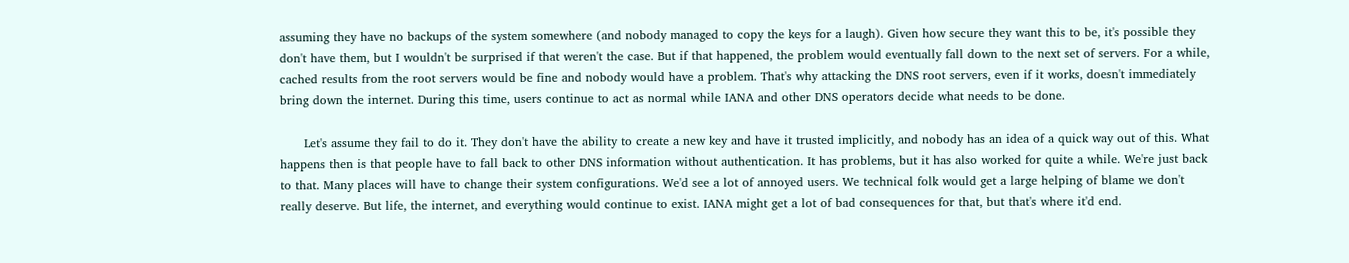assuming they have no backups of the system somewhere (and nobody managed to copy the keys for a laugh). Given how secure they want this to be, it's possible they don't have them, but I wouldn't be surprised if that weren't the case. But if that happened, the problem would eventually fall down to the next set of servers. For a while, cached results from the root servers would be fine and nobody would have a problem. That's why attacking the DNS root servers, even if it works, doesn't immediately bring down the internet. During this time, users continue to act as normal while IANA and other DNS operators decide what needs to be done.

      Let's assume they fail to do it. They don't have the ability to create a new key and have it trusted implicitly, and nobody has an idea of a quick way out of this. What happens then is that people have to fall back to other DNS information without authentication. It has problems, but it has also worked for quite a while. We're just back to that. Many places will have to change their system configurations. We'd see a lot of annoyed users. We technical folk would get a large helping of blame we don't really deserve. But life, the internet, and everything would continue to exist. IANA might get a lot of bad consequences for that, but that's where it'd end.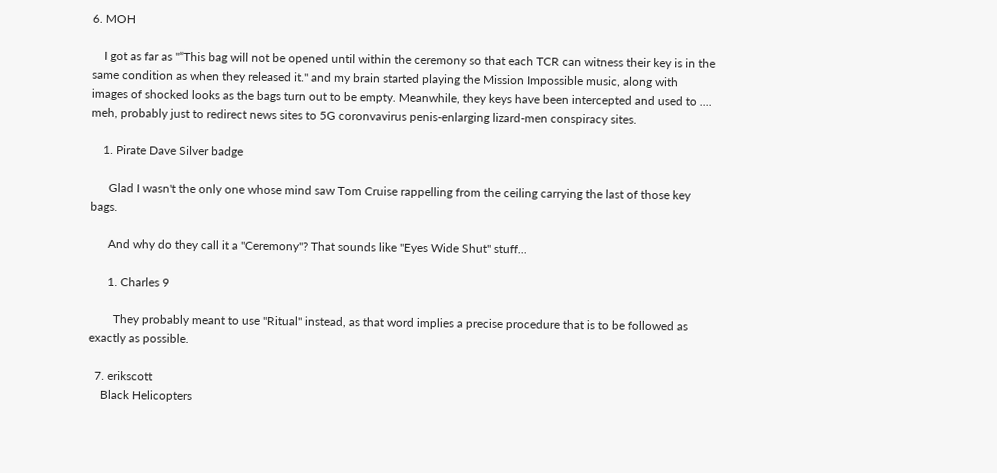6. MOH

    I got as far as "“This bag will not be opened until within the ceremony so that each TCR can witness their key is in the same condition as when they released it." and my brain started playing the Mission Impossible music, along with images of shocked looks as the bags turn out to be empty. Meanwhile, they keys have been intercepted and used to .... meh, probably just to redirect news sites to 5G coronvavirus penis-enlarging lizard-men conspiracy sites.

    1. Pirate Dave Silver badge

      Glad I wasn't the only one whose mind saw Tom Cruise rappelling from the ceiling carrying the last of those key bags.

      And why do they call it a "Ceremony"? That sounds like "Eyes Wide Shut" stuff...

      1. Charles 9

        They probably meant to use "Ritual" instead, as that word implies a precise procedure that is to be followed as exactly as possible.

  7. erikscott
    Black Helicopters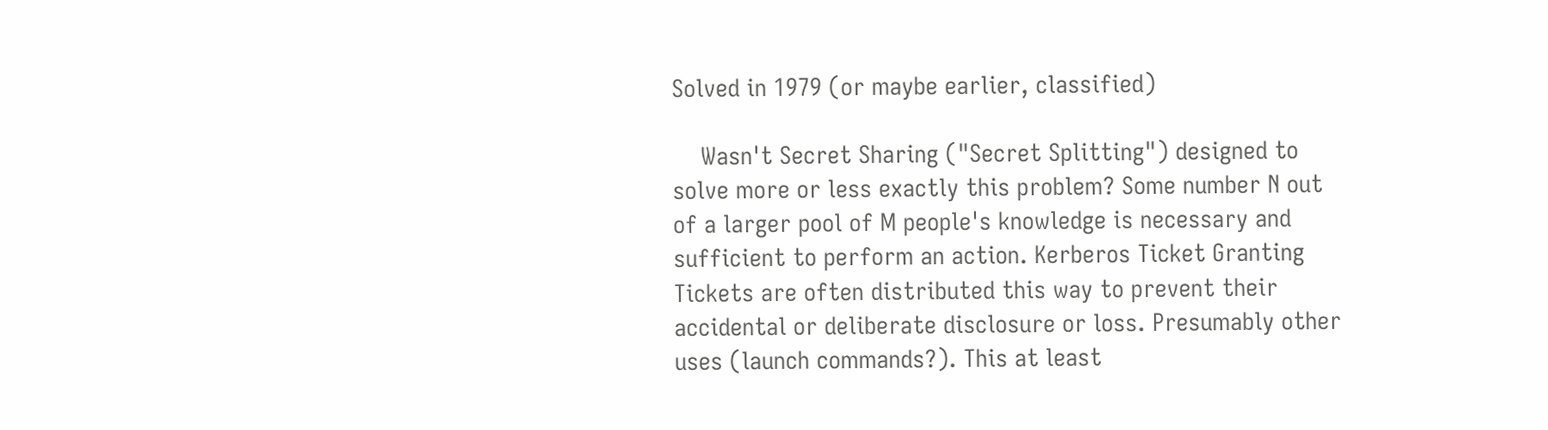Solved in 1979 (or maybe earlier, classified)

    Wasn't Secret Sharing ("Secret Splitting") designed to solve more or less exactly this problem? Some number N out of a larger pool of M people's knowledge is necessary and sufficient to perform an action. Kerberos Ticket Granting Tickets are often distributed this way to prevent their accidental or deliberate disclosure or loss. Presumably other uses (launch commands?). This at least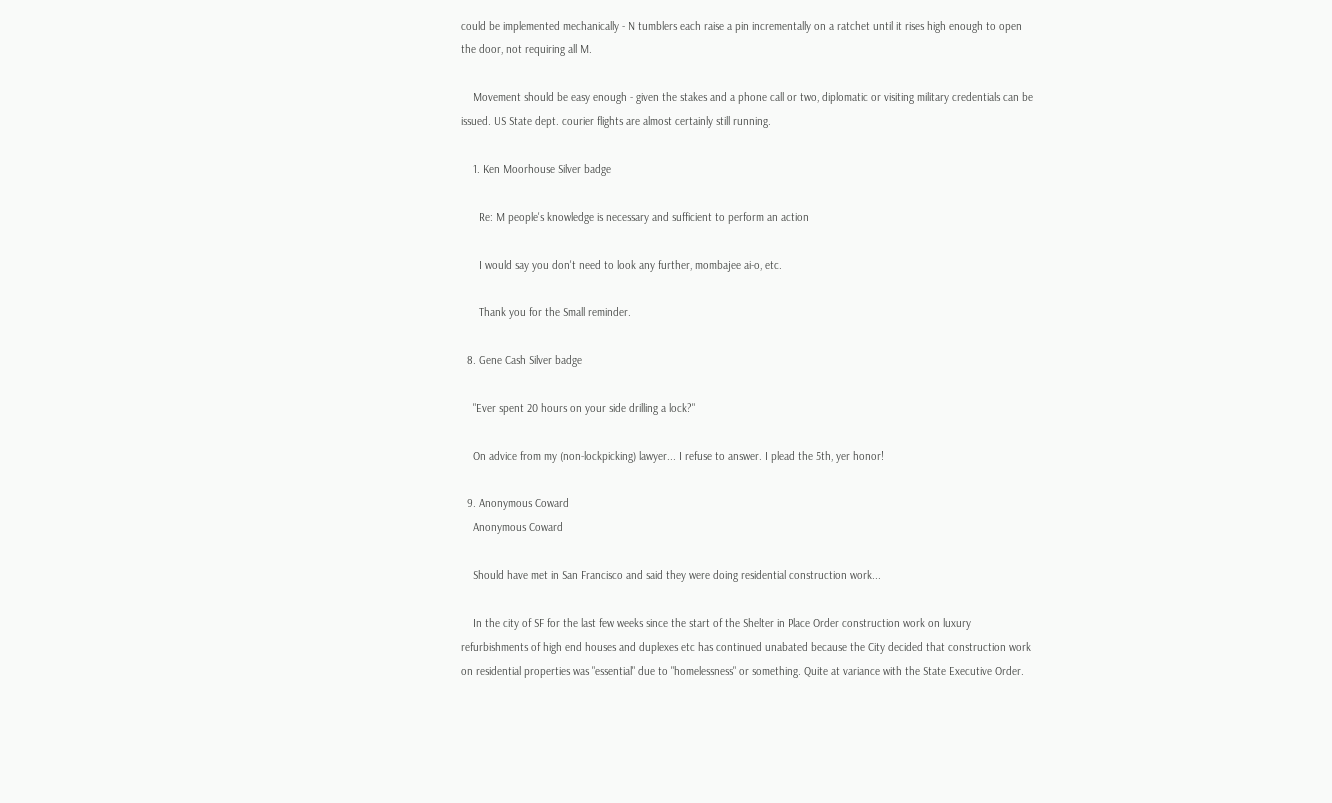could be implemented mechanically - N tumblers each raise a pin incrementally on a ratchet until it rises high enough to open the door, not requiring all M.

    Movement should be easy enough - given the stakes and a phone call or two, diplomatic or visiting military credentials can be issued. US State dept. courier flights are almost certainly still running.

    1. Ken Moorhouse Silver badge

      Re: M people's knowledge is necessary and sufficient to perform an action

      I would say you don't need to look any further, mombajee ai-o, etc.

      Thank you for the Small reminder.

  8. Gene Cash Silver badge

    "Ever spent 20 hours on your side drilling a lock?"

    On advice from my (non-lockpicking) lawyer... I refuse to answer. I plead the 5th, yer honor!

  9. Anonymous Coward
    Anonymous Coward

    Should have met in San Francisco and said they were doing residential construction work...

    In the city of SF for the last few weeks since the start of the Shelter in Place Order construction work on luxury refurbishments of high end houses and duplexes etc has continued unabated because the City decided that construction work on residential properties was "essential" due to "homelessness" or something. Quite at variance with the State Executive Order.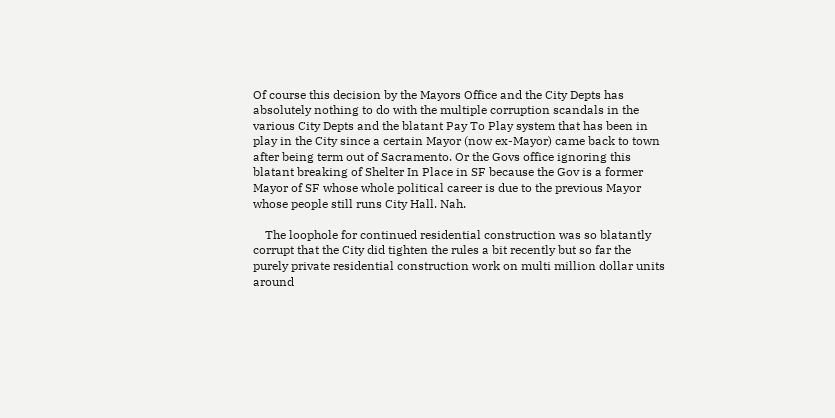Of course this decision by the Mayors Office and the City Depts has absolutely nothing to do with the multiple corruption scandals in the various City Depts and the blatant Pay To Play system that has been in play in the City since a certain Mayor (now ex-Mayor) came back to town after being term out of Sacramento. Or the Govs office ignoring this blatant breaking of Shelter In Place in SF because the Gov is a former Mayor of SF whose whole political career is due to the previous Mayor whose people still runs City Hall. Nah.

    The loophole for continued residential construction was so blatantly corrupt that the City did tighten the rules a bit recently but so far the purely private residential construction work on multi million dollar units around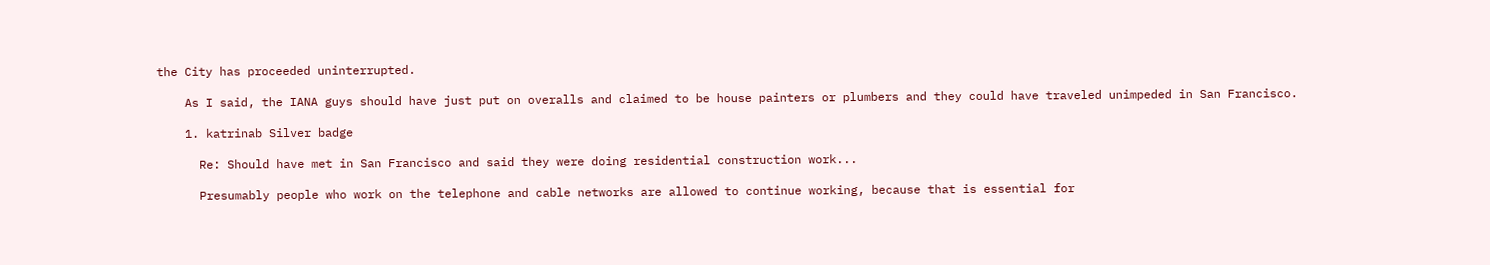the City has proceeded uninterrupted.

    As I said, the IANA guys should have just put on overalls and claimed to be house painters or plumbers and they could have traveled unimpeded in San Francisco.

    1. katrinab Silver badge

      Re: Should have met in San Francisco and said they were doing residential construction work...

      Presumably people who work on the telephone and cable networks are allowed to continue working, because that is essential for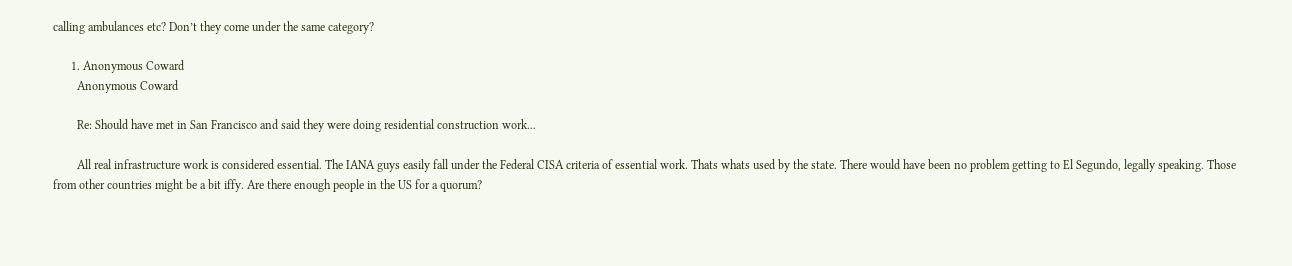calling ambulances etc? Don’t they come under the same category?

      1. Anonymous Coward
        Anonymous Coward

        Re: Should have met in San Francisco and said they were doing residential construction work...

        All real infrastructure work is considered essential. The IANA guys easily fall under the Federal CISA criteria of essential work. Thats whats used by the state. There would have been no problem getting to El Segundo, legally speaking. Those from other countries might be a bit iffy. Are there enough people in the US for a quorum?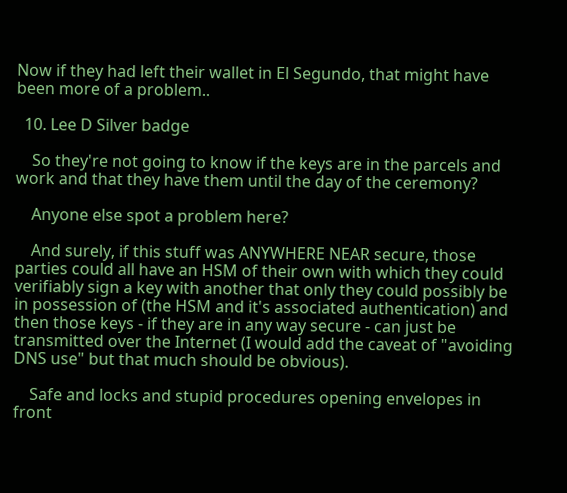Now if they had left their wallet in El Segundo, that might have been more of a problem..

  10. Lee D Silver badge

    So they're not going to know if the keys are in the parcels and work and that they have them until the day of the ceremony?

    Anyone else spot a problem here?

    And surely, if this stuff was ANYWHERE NEAR secure, those parties could all have an HSM of their own with which they could verifiably sign a key with another that only they could possibly be in possession of (the HSM and it's associated authentication) and then those keys - if they are in any way secure - can just be transmitted over the Internet (I would add the caveat of "avoiding DNS use" but that much should be obvious).

    Safe and locks and stupid procedures opening envelopes in front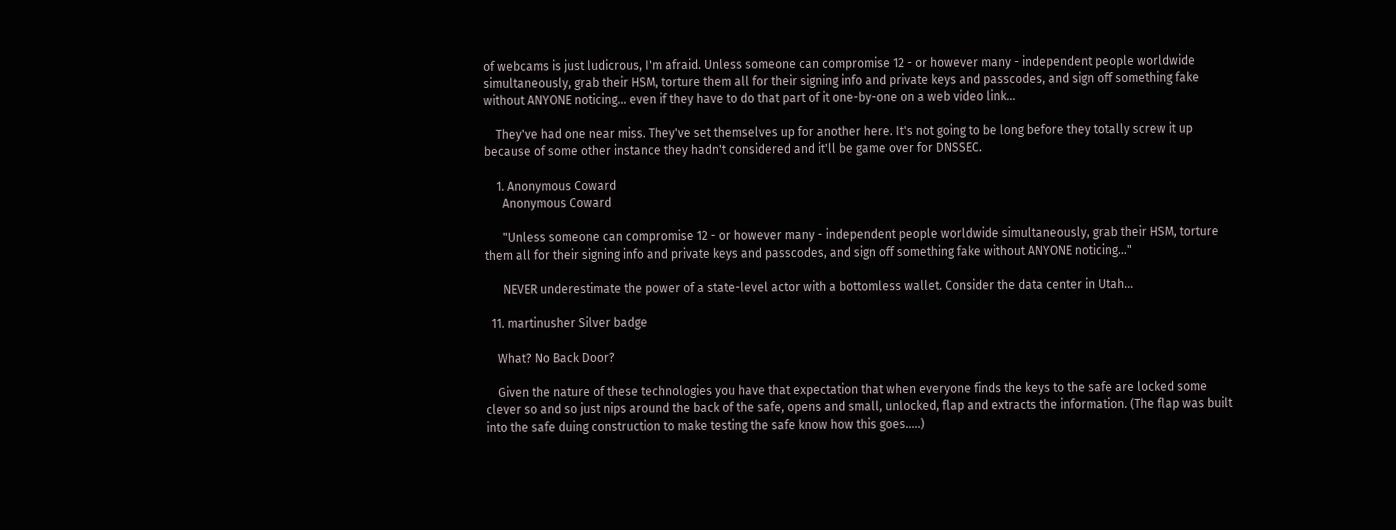of webcams is just ludicrous, I'm afraid. Unless someone can compromise 12 - or however many - independent people worldwide simultaneously, grab their HSM, torture them all for their signing info and private keys and passcodes, and sign off something fake without ANYONE noticing... even if they have to do that part of it one-by-one on a web video link...

    They've had one near miss. They've set themselves up for another here. It's not going to be long before they totally screw it up because of some other instance they hadn't considered and it'll be game over for DNSSEC.

    1. Anonymous Coward
      Anonymous Coward

      "Unless someone can compromise 12 - or however many - independent people worldwide simultaneously, grab their HSM, torture them all for their signing info and private keys and passcodes, and sign off something fake without ANYONE noticing..."

      NEVER underestimate the power of a state-level actor with a bottomless wallet. Consider the data center in Utah...

  11. martinusher Silver badge

    What? No Back Door?

    Given the nature of these technologies you have that expectation that when everyone finds the keys to the safe are locked some clever so and so just nips around the back of the safe, opens and small, unlocked, flap and extracts the information. (The flap was built into the safe duing construction to make testing the safe know how this goes.....)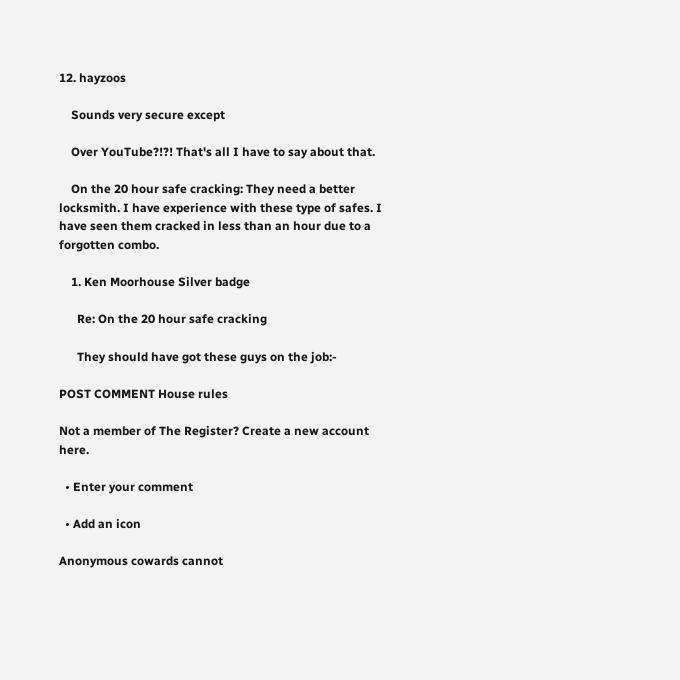12. hayzoos

    Sounds very secure except

    Over YouTube?!?! That's all I have to say about that.

    On the 20 hour safe cracking: They need a better locksmith. I have experience with these type of safes. I have seen them cracked in less than an hour due to a forgotten combo.

    1. Ken Moorhouse Silver badge

      Re: On the 20 hour safe cracking

      They should have got these guys on the job:-

POST COMMENT House rules

Not a member of The Register? Create a new account here.

  • Enter your comment

  • Add an icon

Anonymous cowards cannot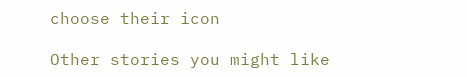choose their icon

Other stories you might like